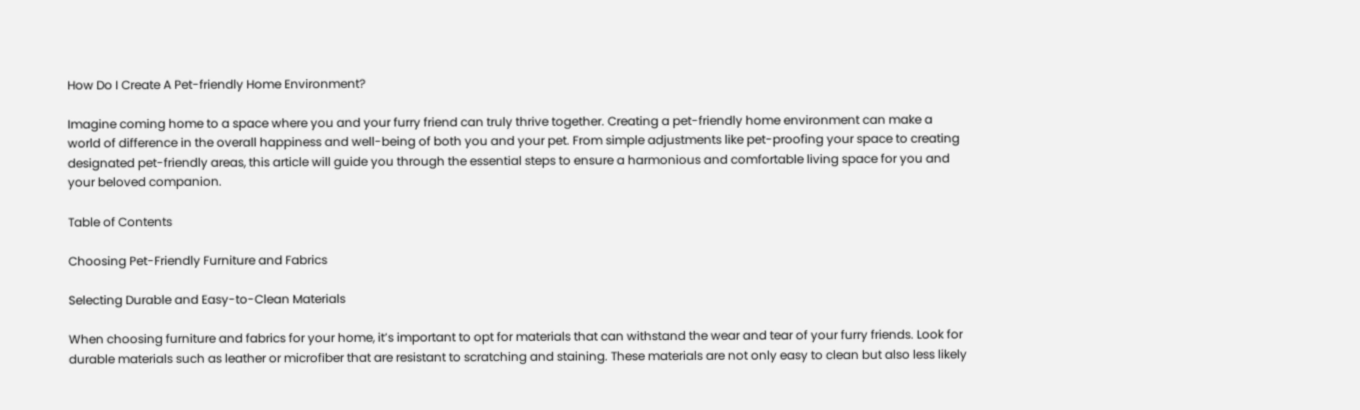How Do I Create A Pet-friendly Home Environment?

Imagine coming home to a space where you and your furry friend can truly thrive together. Creating a pet-friendly home environment can make a world of difference in the overall happiness and well-being of both you and your pet. From simple adjustments like pet-proofing your space to creating designated pet-friendly areas, this article will guide you through the essential steps to ensure a harmonious and comfortable living space for you and your beloved companion.

Table of Contents

Choosing Pet-Friendly Furniture and Fabrics

Selecting Durable and Easy-to-Clean Materials

When choosing furniture and fabrics for your home, it’s important to opt for materials that can withstand the wear and tear of your furry friends. Look for durable materials such as leather or microfiber that are resistant to scratching and staining. These materials are not only easy to clean but also less likely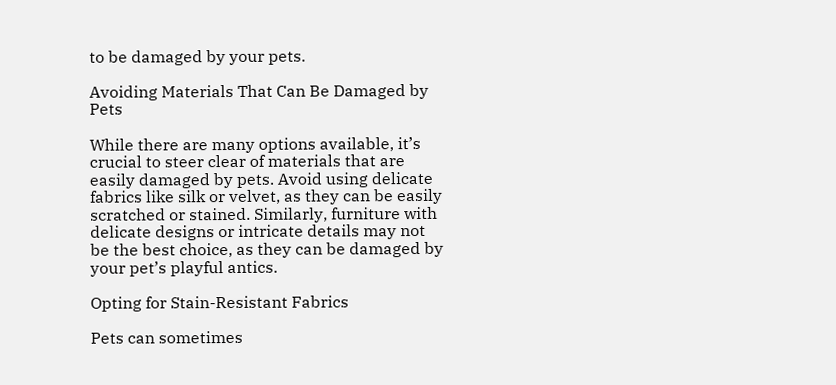to be damaged by your pets.

Avoiding Materials That Can Be Damaged by Pets

While there are many options available, it’s crucial to steer clear of materials that are easily damaged by pets. Avoid using delicate fabrics like silk or velvet, as they can be easily scratched or stained. Similarly, furniture with delicate designs or intricate details may not be the best choice, as they can be damaged by your pet’s playful antics.

Opting for Stain-Resistant Fabrics

Pets can sometimes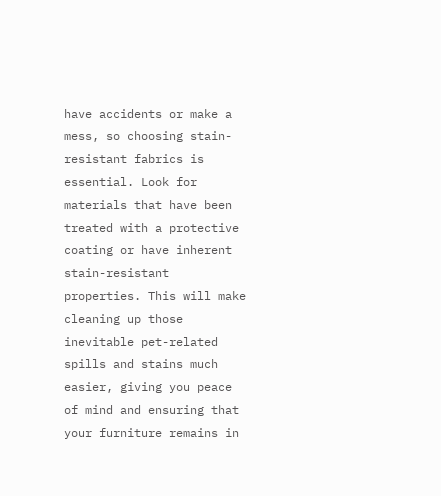have accidents or make a mess, so choosing stain-resistant fabrics is essential. Look for materials that have been treated with a protective coating or have inherent stain-resistant properties. This will make cleaning up those inevitable pet-related spills and stains much easier, giving you peace of mind and ensuring that your furniture remains in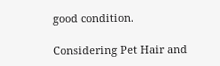good condition.

Considering Pet Hair and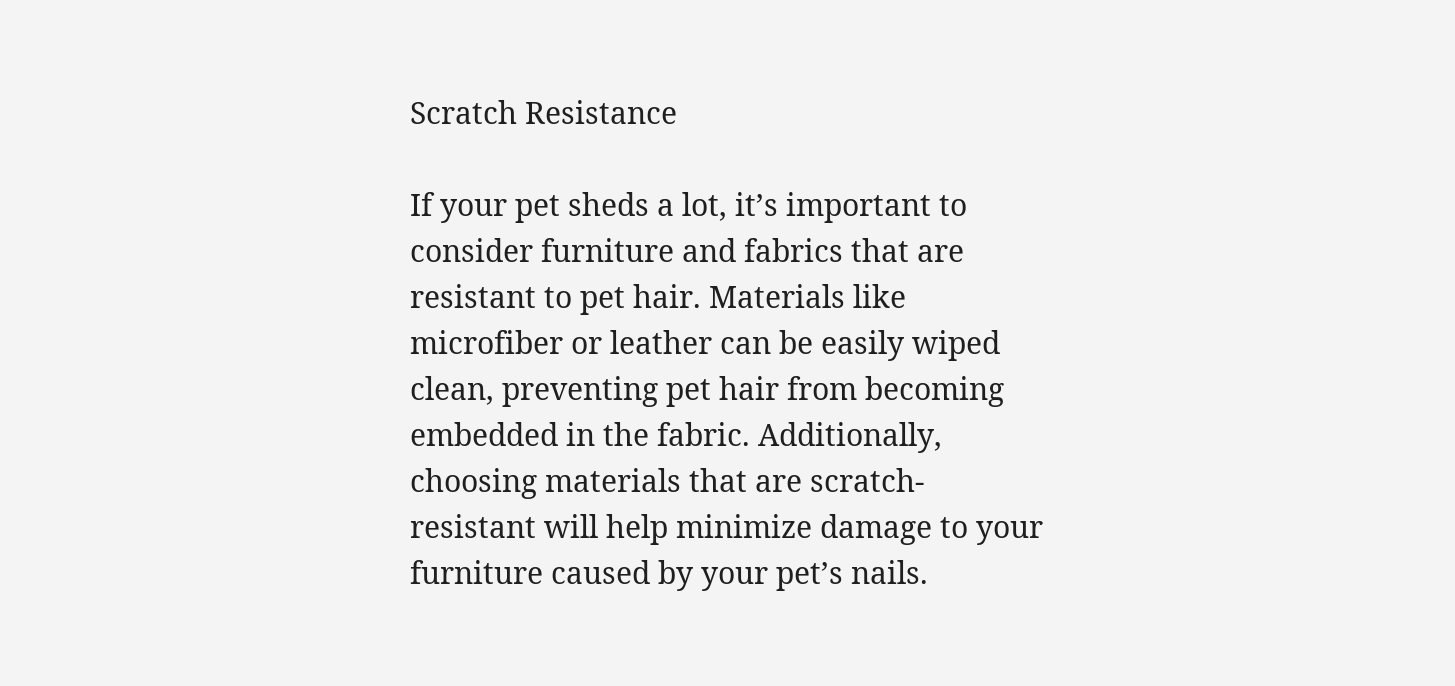Scratch Resistance

If your pet sheds a lot, it’s important to consider furniture and fabrics that are resistant to pet hair. Materials like microfiber or leather can be easily wiped clean, preventing pet hair from becoming embedded in the fabric. Additionally, choosing materials that are scratch-resistant will help minimize damage to your furniture caused by your pet’s nails.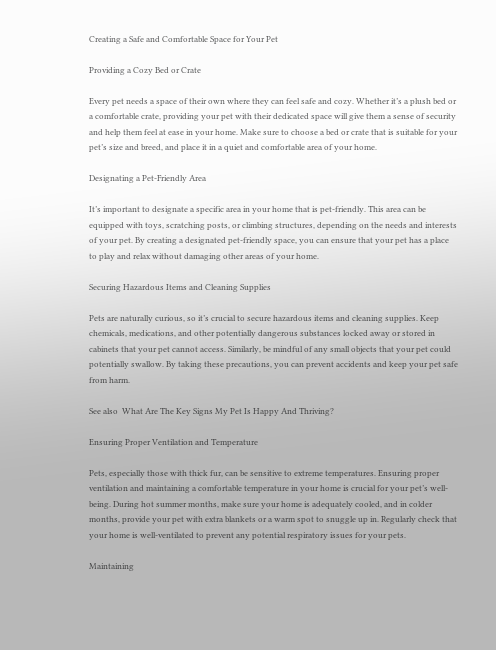Creating a Safe and Comfortable Space for Your Pet

Providing a Cozy Bed or Crate

Every pet needs a space of their own where they can feel safe and cozy. Whether it’s a plush bed or a comfortable crate, providing your pet with their dedicated space will give them a sense of security and help them feel at ease in your home. Make sure to choose a bed or crate that is suitable for your pet’s size and breed, and place it in a quiet and comfortable area of your home.

Designating a Pet-Friendly Area

It’s important to designate a specific area in your home that is pet-friendly. This area can be equipped with toys, scratching posts, or climbing structures, depending on the needs and interests of your pet. By creating a designated pet-friendly space, you can ensure that your pet has a place to play and relax without damaging other areas of your home.

Securing Hazardous Items and Cleaning Supplies

Pets are naturally curious, so it’s crucial to secure hazardous items and cleaning supplies. Keep chemicals, medications, and other potentially dangerous substances locked away or stored in cabinets that your pet cannot access. Similarly, be mindful of any small objects that your pet could potentially swallow. By taking these precautions, you can prevent accidents and keep your pet safe from harm.

See also  What Are The Key Signs My Pet Is Happy And Thriving?

Ensuring Proper Ventilation and Temperature

Pets, especially those with thick fur, can be sensitive to extreme temperatures. Ensuring proper ventilation and maintaining a comfortable temperature in your home is crucial for your pet’s well-being. During hot summer months, make sure your home is adequately cooled, and in colder months, provide your pet with extra blankets or a warm spot to snuggle up in. Regularly check that your home is well-ventilated to prevent any potential respiratory issues for your pets.

Maintaining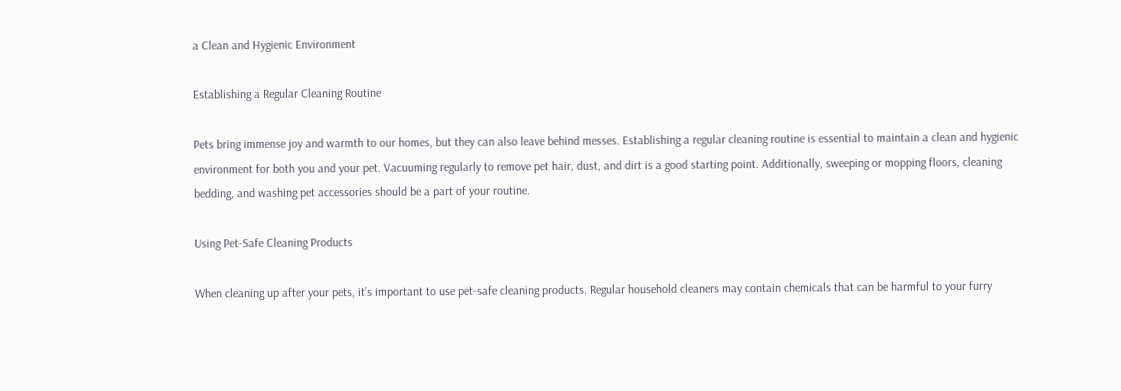a Clean and Hygienic Environment

Establishing a Regular Cleaning Routine

Pets bring immense joy and warmth to our homes, but they can also leave behind messes. Establishing a regular cleaning routine is essential to maintain a clean and hygienic environment for both you and your pet. Vacuuming regularly to remove pet hair, dust, and dirt is a good starting point. Additionally, sweeping or mopping floors, cleaning bedding, and washing pet accessories should be a part of your routine.

Using Pet-Safe Cleaning Products

When cleaning up after your pets, it’s important to use pet-safe cleaning products. Regular household cleaners may contain chemicals that can be harmful to your furry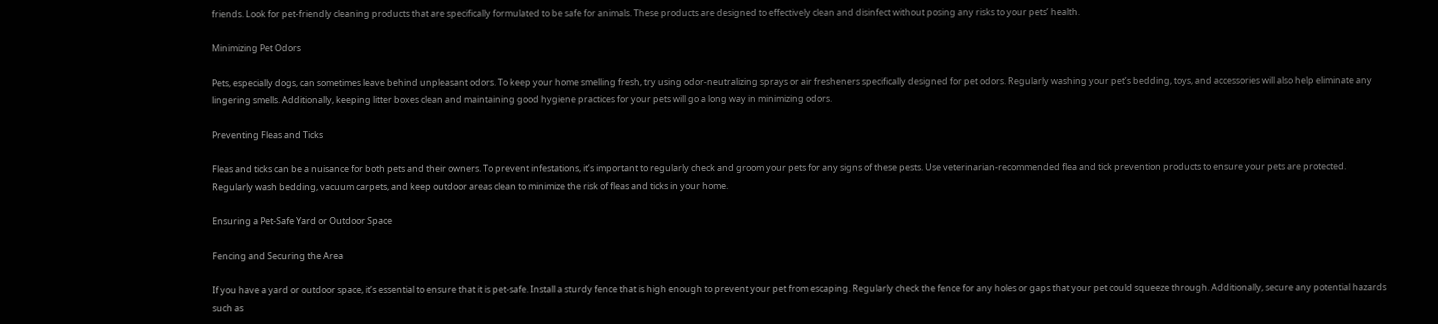friends. Look for pet-friendly cleaning products that are specifically formulated to be safe for animals. These products are designed to effectively clean and disinfect without posing any risks to your pets’ health.

Minimizing Pet Odors

Pets, especially dogs, can sometimes leave behind unpleasant odors. To keep your home smelling fresh, try using odor-neutralizing sprays or air fresheners specifically designed for pet odors. Regularly washing your pet’s bedding, toys, and accessories will also help eliminate any lingering smells. Additionally, keeping litter boxes clean and maintaining good hygiene practices for your pets will go a long way in minimizing odors.

Preventing Fleas and Ticks

Fleas and ticks can be a nuisance for both pets and their owners. To prevent infestations, it’s important to regularly check and groom your pets for any signs of these pests. Use veterinarian-recommended flea and tick prevention products to ensure your pets are protected. Regularly wash bedding, vacuum carpets, and keep outdoor areas clean to minimize the risk of fleas and ticks in your home.

Ensuring a Pet-Safe Yard or Outdoor Space

Fencing and Securing the Area

If you have a yard or outdoor space, it’s essential to ensure that it is pet-safe. Install a sturdy fence that is high enough to prevent your pet from escaping. Regularly check the fence for any holes or gaps that your pet could squeeze through. Additionally, secure any potential hazards such as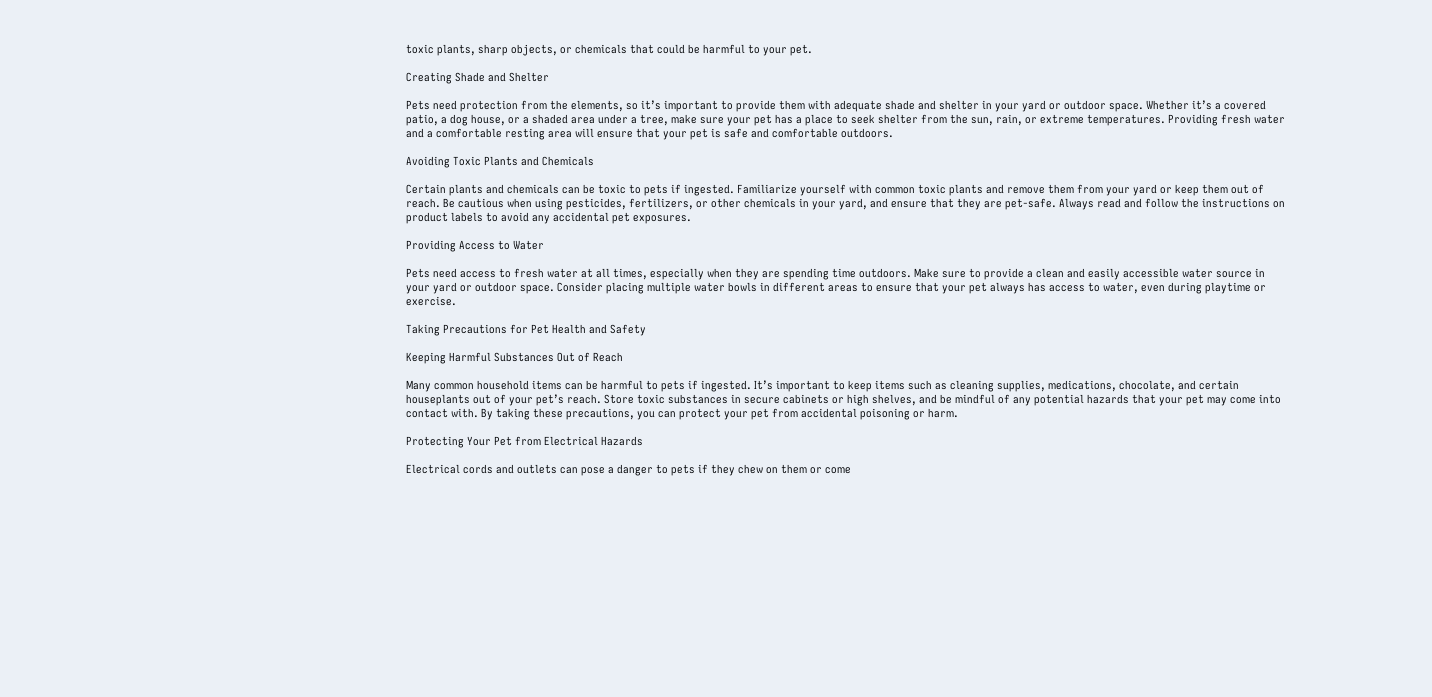toxic plants, sharp objects, or chemicals that could be harmful to your pet.

Creating Shade and Shelter

Pets need protection from the elements, so it’s important to provide them with adequate shade and shelter in your yard or outdoor space. Whether it’s a covered patio, a dog house, or a shaded area under a tree, make sure your pet has a place to seek shelter from the sun, rain, or extreme temperatures. Providing fresh water and a comfortable resting area will ensure that your pet is safe and comfortable outdoors.

Avoiding Toxic Plants and Chemicals

Certain plants and chemicals can be toxic to pets if ingested. Familiarize yourself with common toxic plants and remove them from your yard or keep them out of reach. Be cautious when using pesticides, fertilizers, or other chemicals in your yard, and ensure that they are pet-safe. Always read and follow the instructions on product labels to avoid any accidental pet exposures.

Providing Access to Water

Pets need access to fresh water at all times, especially when they are spending time outdoors. Make sure to provide a clean and easily accessible water source in your yard or outdoor space. Consider placing multiple water bowls in different areas to ensure that your pet always has access to water, even during playtime or exercise.

Taking Precautions for Pet Health and Safety

Keeping Harmful Substances Out of Reach

Many common household items can be harmful to pets if ingested. It’s important to keep items such as cleaning supplies, medications, chocolate, and certain houseplants out of your pet’s reach. Store toxic substances in secure cabinets or high shelves, and be mindful of any potential hazards that your pet may come into contact with. By taking these precautions, you can protect your pet from accidental poisoning or harm.

Protecting Your Pet from Electrical Hazards

Electrical cords and outlets can pose a danger to pets if they chew on them or come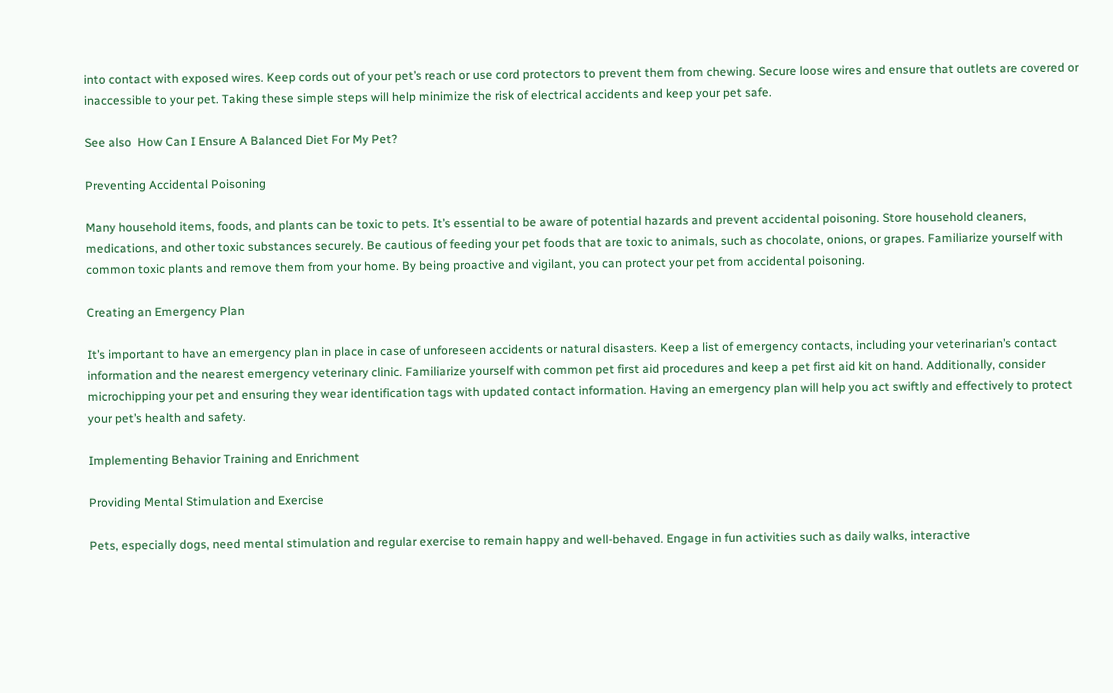into contact with exposed wires. Keep cords out of your pet’s reach or use cord protectors to prevent them from chewing. Secure loose wires and ensure that outlets are covered or inaccessible to your pet. Taking these simple steps will help minimize the risk of electrical accidents and keep your pet safe.

See also  How Can I Ensure A Balanced Diet For My Pet?

Preventing Accidental Poisoning

Many household items, foods, and plants can be toxic to pets. It’s essential to be aware of potential hazards and prevent accidental poisoning. Store household cleaners, medications, and other toxic substances securely. Be cautious of feeding your pet foods that are toxic to animals, such as chocolate, onions, or grapes. Familiarize yourself with common toxic plants and remove them from your home. By being proactive and vigilant, you can protect your pet from accidental poisoning.

Creating an Emergency Plan

It’s important to have an emergency plan in place in case of unforeseen accidents or natural disasters. Keep a list of emergency contacts, including your veterinarian’s contact information and the nearest emergency veterinary clinic. Familiarize yourself with common pet first aid procedures and keep a pet first aid kit on hand. Additionally, consider microchipping your pet and ensuring they wear identification tags with updated contact information. Having an emergency plan will help you act swiftly and effectively to protect your pet’s health and safety.

Implementing Behavior Training and Enrichment

Providing Mental Stimulation and Exercise

Pets, especially dogs, need mental stimulation and regular exercise to remain happy and well-behaved. Engage in fun activities such as daily walks, interactive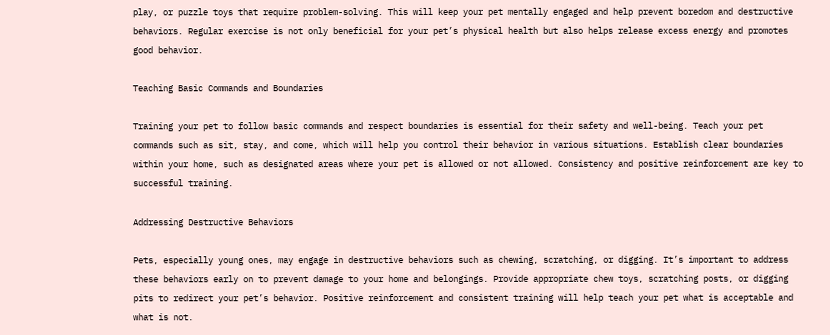play, or puzzle toys that require problem-solving. This will keep your pet mentally engaged and help prevent boredom and destructive behaviors. Regular exercise is not only beneficial for your pet’s physical health but also helps release excess energy and promotes good behavior.

Teaching Basic Commands and Boundaries

Training your pet to follow basic commands and respect boundaries is essential for their safety and well-being. Teach your pet commands such as sit, stay, and come, which will help you control their behavior in various situations. Establish clear boundaries within your home, such as designated areas where your pet is allowed or not allowed. Consistency and positive reinforcement are key to successful training.

Addressing Destructive Behaviors

Pets, especially young ones, may engage in destructive behaviors such as chewing, scratching, or digging. It’s important to address these behaviors early on to prevent damage to your home and belongings. Provide appropriate chew toys, scratching posts, or digging pits to redirect your pet’s behavior. Positive reinforcement and consistent training will help teach your pet what is acceptable and what is not.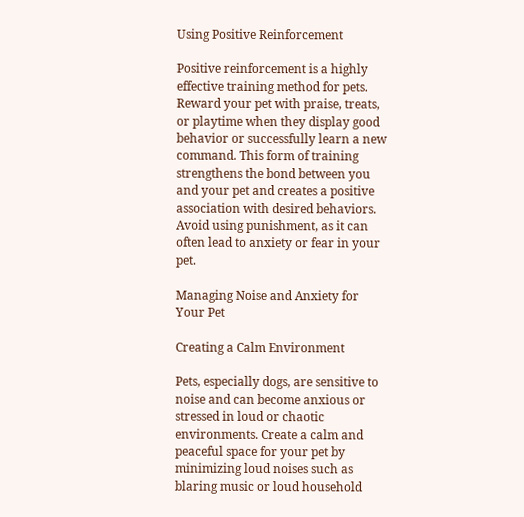Using Positive Reinforcement

Positive reinforcement is a highly effective training method for pets. Reward your pet with praise, treats, or playtime when they display good behavior or successfully learn a new command. This form of training strengthens the bond between you and your pet and creates a positive association with desired behaviors. Avoid using punishment, as it can often lead to anxiety or fear in your pet.

Managing Noise and Anxiety for Your Pet

Creating a Calm Environment

Pets, especially dogs, are sensitive to noise and can become anxious or stressed in loud or chaotic environments. Create a calm and peaceful space for your pet by minimizing loud noises such as blaring music or loud household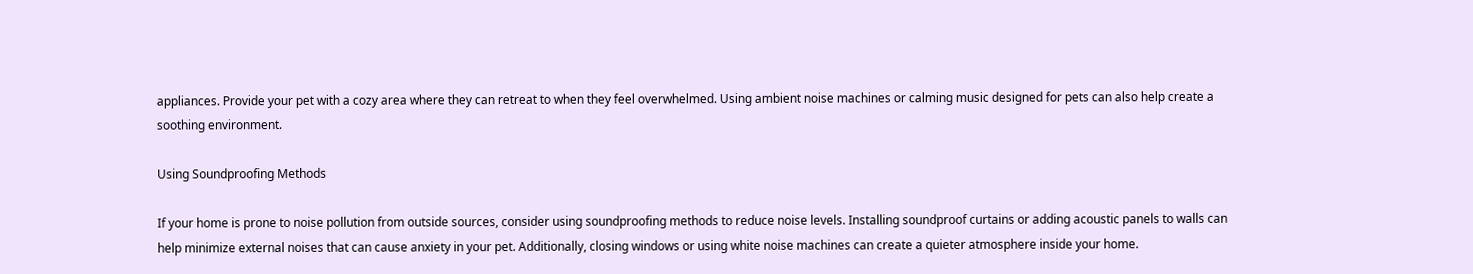appliances. Provide your pet with a cozy area where they can retreat to when they feel overwhelmed. Using ambient noise machines or calming music designed for pets can also help create a soothing environment.

Using Soundproofing Methods

If your home is prone to noise pollution from outside sources, consider using soundproofing methods to reduce noise levels. Installing soundproof curtains or adding acoustic panels to walls can help minimize external noises that can cause anxiety in your pet. Additionally, closing windows or using white noise machines can create a quieter atmosphere inside your home.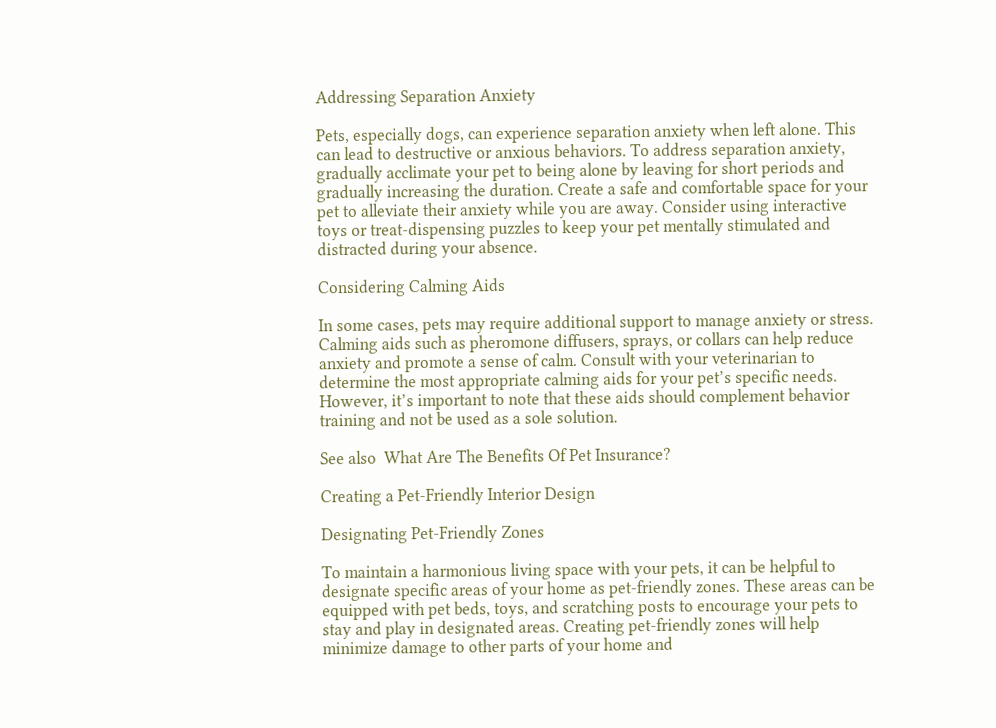Addressing Separation Anxiety

Pets, especially dogs, can experience separation anxiety when left alone. This can lead to destructive or anxious behaviors. To address separation anxiety, gradually acclimate your pet to being alone by leaving for short periods and gradually increasing the duration. Create a safe and comfortable space for your pet to alleviate their anxiety while you are away. Consider using interactive toys or treat-dispensing puzzles to keep your pet mentally stimulated and distracted during your absence.

Considering Calming Aids

In some cases, pets may require additional support to manage anxiety or stress. Calming aids such as pheromone diffusers, sprays, or collars can help reduce anxiety and promote a sense of calm. Consult with your veterinarian to determine the most appropriate calming aids for your pet’s specific needs. However, it’s important to note that these aids should complement behavior training and not be used as a sole solution.

See also  What Are The Benefits Of Pet Insurance?

Creating a Pet-Friendly Interior Design

Designating Pet-Friendly Zones

To maintain a harmonious living space with your pets, it can be helpful to designate specific areas of your home as pet-friendly zones. These areas can be equipped with pet beds, toys, and scratching posts to encourage your pets to stay and play in designated areas. Creating pet-friendly zones will help minimize damage to other parts of your home and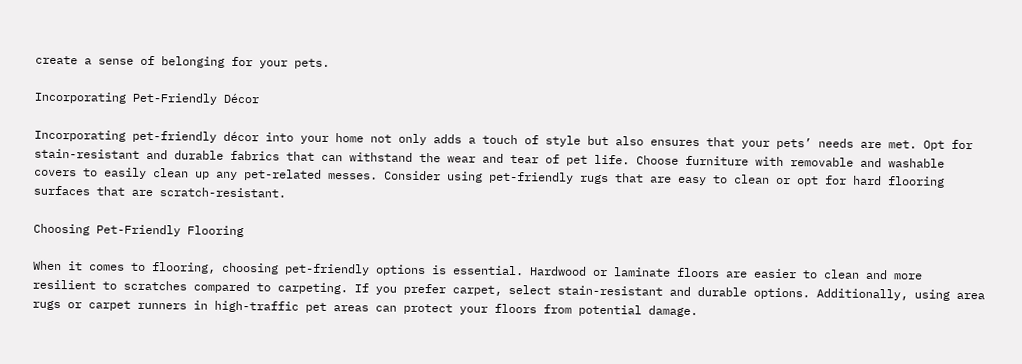create a sense of belonging for your pets.

Incorporating Pet-Friendly Décor

Incorporating pet-friendly décor into your home not only adds a touch of style but also ensures that your pets’ needs are met. Opt for stain-resistant and durable fabrics that can withstand the wear and tear of pet life. Choose furniture with removable and washable covers to easily clean up any pet-related messes. Consider using pet-friendly rugs that are easy to clean or opt for hard flooring surfaces that are scratch-resistant.

Choosing Pet-Friendly Flooring

When it comes to flooring, choosing pet-friendly options is essential. Hardwood or laminate floors are easier to clean and more resilient to scratches compared to carpeting. If you prefer carpet, select stain-resistant and durable options. Additionally, using area rugs or carpet runners in high-traffic pet areas can protect your floors from potential damage.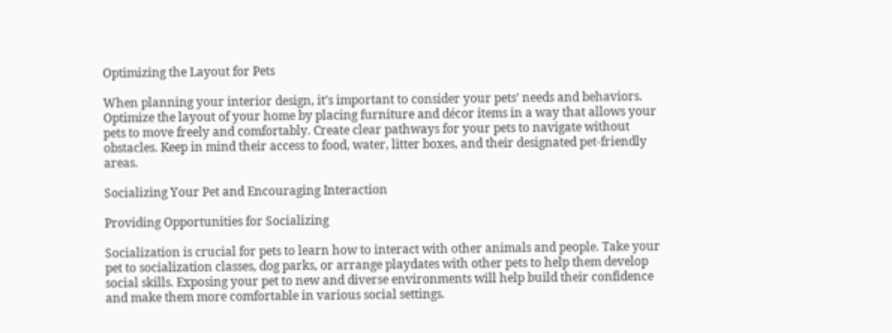Optimizing the Layout for Pets

When planning your interior design, it’s important to consider your pets’ needs and behaviors. Optimize the layout of your home by placing furniture and décor items in a way that allows your pets to move freely and comfortably. Create clear pathways for your pets to navigate without obstacles. Keep in mind their access to food, water, litter boxes, and their designated pet-friendly areas.

Socializing Your Pet and Encouraging Interaction

Providing Opportunities for Socializing

Socialization is crucial for pets to learn how to interact with other animals and people. Take your pet to socialization classes, dog parks, or arrange playdates with other pets to help them develop social skills. Exposing your pet to new and diverse environments will help build their confidence and make them more comfortable in various social settings.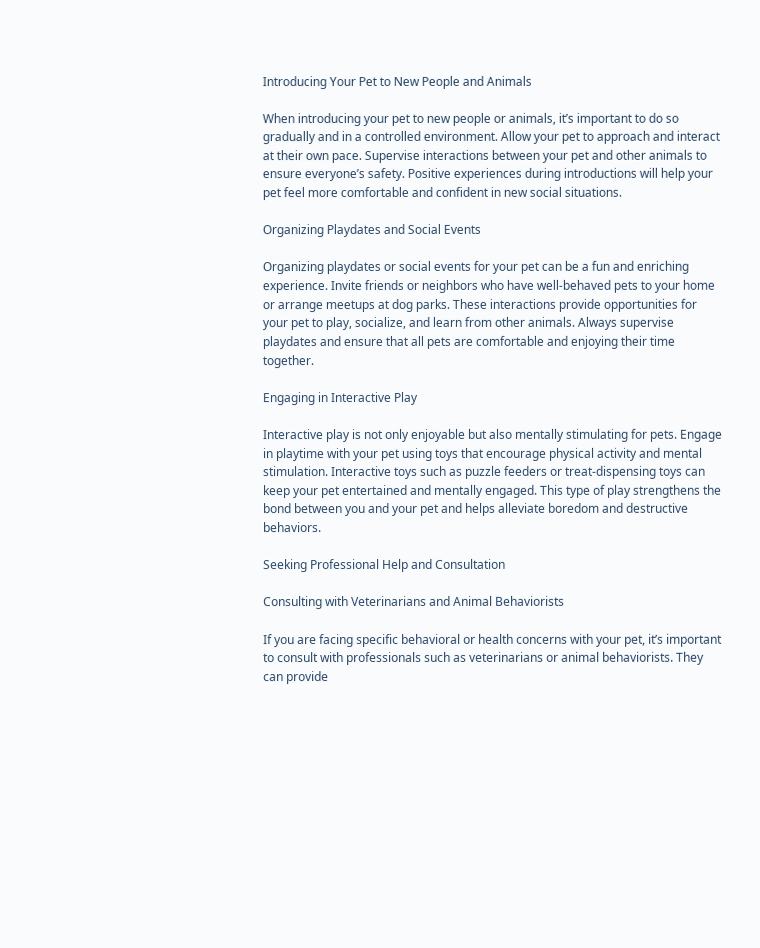Introducing Your Pet to New People and Animals

When introducing your pet to new people or animals, it’s important to do so gradually and in a controlled environment. Allow your pet to approach and interact at their own pace. Supervise interactions between your pet and other animals to ensure everyone’s safety. Positive experiences during introductions will help your pet feel more comfortable and confident in new social situations.

Organizing Playdates and Social Events

Organizing playdates or social events for your pet can be a fun and enriching experience. Invite friends or neighbors who have well-behaved pets to your home or arrange meetups at dog parks. These interactions provide opportunities for your pet to play, socialize, and learn from other animals. Always supervise playdates and ensure that all pets are comfortable and enjoying their time together.

Engaging in Interactive Play

Interactive play is not only enjoyable but also mentally stimulating for pets. Engage in playtime with your pet using toys that encourage physical activity and mental stimulation. Interactive toys such as puzzle feeders or treat-dispensing toys can keep your pet entertained and mentally engaged. This type of play strengthens the bond between you and your pet and helps alleviate boredom and destructive behaviors.

Seeking Professional Help and Consultation

Consulting with Veterinarians and Animal Behaviorists

If you are facing specific behavioral or health concerns with your pet, it’s important to consult with professionals such as veterinarians or animal behaviorists. They can provide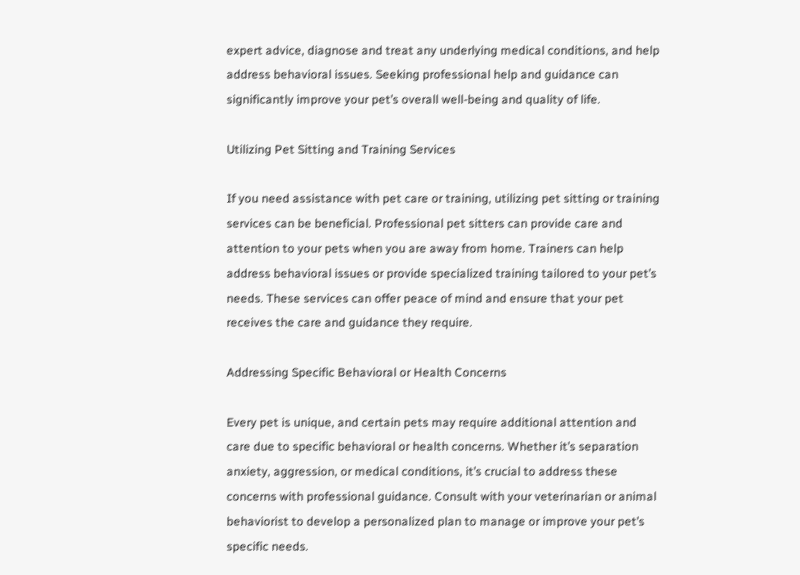expert advice, diagnose and treat any underlying medical conditions, and help address behavioral issues. Seeking professional help and guidance can significantly improve your pet’s overall well-being and quality of life.

Utilizing Pet Sitting and Training Services

If you need assistance with pet care or training, utilizing pet sitting or training services can be beneficial. Professional pet sitters can provide care and attention to your pets when you are away from home. Trainers can help address behavioral issues or provide specialized training tailored to your pet’s needs. These services can offer peace of mind and ensure that your pet receives the care and guidance they require.

Addressing Specific Behavioral or Health Concerns

Every pet is unique, and certain pets may require additional attention and care due to specific behavioral or health concerns. Whether it’s separation anxiety, aggression, or medical conditions, it’s crucial to address these concerns with professional guidance. Consult with your veterinarian or animal behaviorist to develop a personalized plan to manage or improve your pet’s specific needs.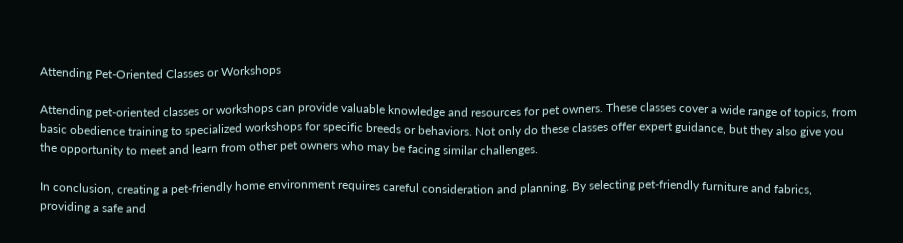Attending Pet-Oriented Classes or Workshops

Attending pet-oriented classes or workshops can provide valuable knowledge and resources for pet owners. These classes cover a wide range of topics, from basic obedience training to specialized workshops for specific breeds or behaviors. Not only do these classes offer expert guidance, but they also give you the opportunity to meet and learn from other pet owners who may be facing similar challenges.

In conclusion, creating a pet-friendly home environment requires careful consideration and planning. By selecting pet-friendly furniture and fabrics, providing a safe and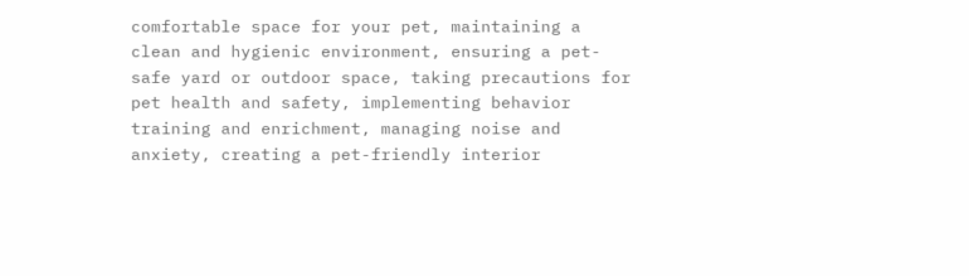comfortable space for your pet, maintaining a clean and hygienic environment, ensuring a pet-safe yard or outdoor space, taking precautions for pet health and safety, implementing behavior training and enrichment, managing noise and anxiety, creating a pet-friendly interior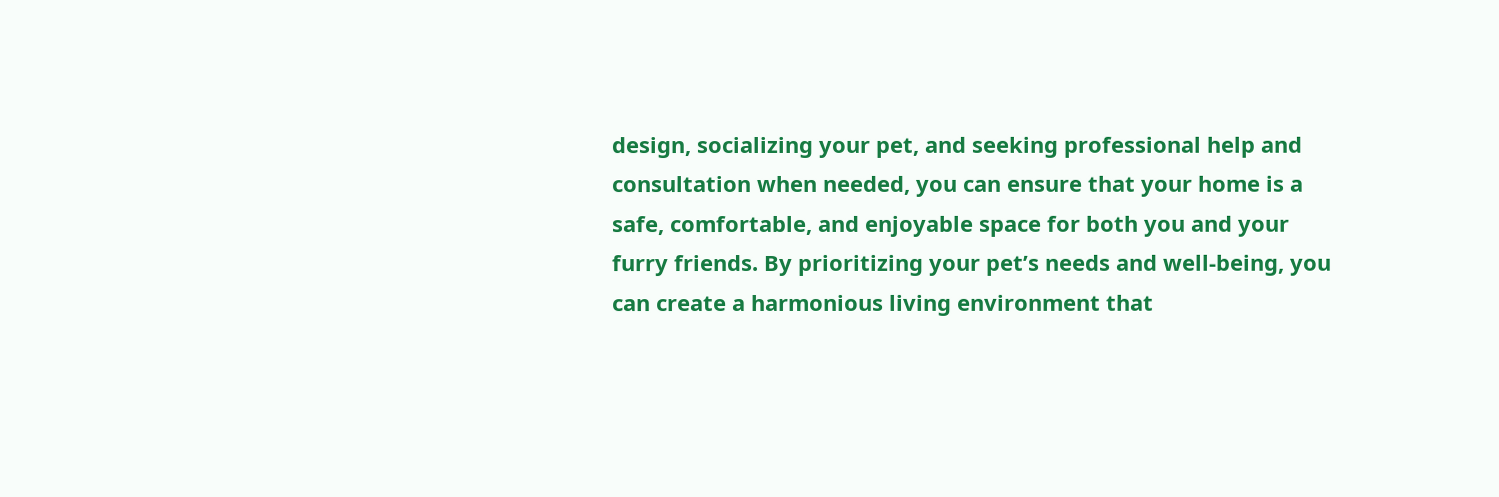design, socializing your pet, and seeking professional help and consultation when needed, you can ensure that your home is a safe, comfortable, and enjoyable space for both you and your furry friends. By prioritizing your pet’s needs and well-being, you can create a harmonious living environment that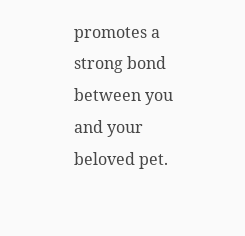promotes a strong bond between you and your beloved pet.